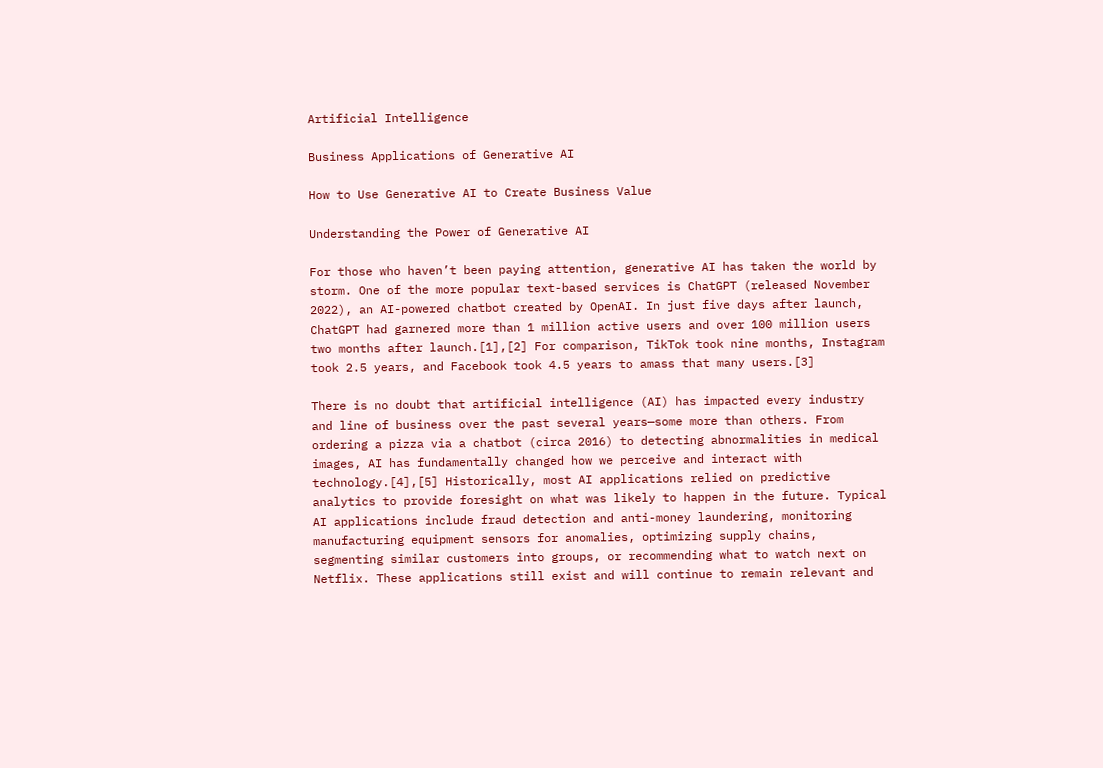Artificial Intelligence

Business Applications of Generative AI

How to Use Generative AI to Create Business Value

Understanding the Power of Generative AI

For those who haven’t been paying attention, generative AI has taken the world by storm. One of the more popular text-based services is ChatGPT (released November 2022), an AI-powered chatbot created by OpenAI. In just five days after launch, ChatGPT had garnered more than 1 million active users and over 100 million users two months after launch.[1],[2] For comparison, TikTok took nine months, Instagram took 2.5 years, and Facebook took 4.5 years to amass that many users.[3]

There is no doubt that artificial intelligence (AI) has impacted every industry and line of business over the past several years—some more than others. From ordering a pizza via a chatbot (circa 2016) to detecting abnormalities in medical images, AI has fundamentally changed how we perceive and interact with technology.[4],[5] Historically, most AI applications relied on predictive analytics to provide foresight on what was likely to happen in the future. Typical AI applications include fraud detection and anti-money laundering, monitoring manufacturing equipment sensors for anomalies, optimizing supply chains, segmenting similar customers into groups, or recommending what to watch next on Netflix. These applications still exist and will continue to remain relevant and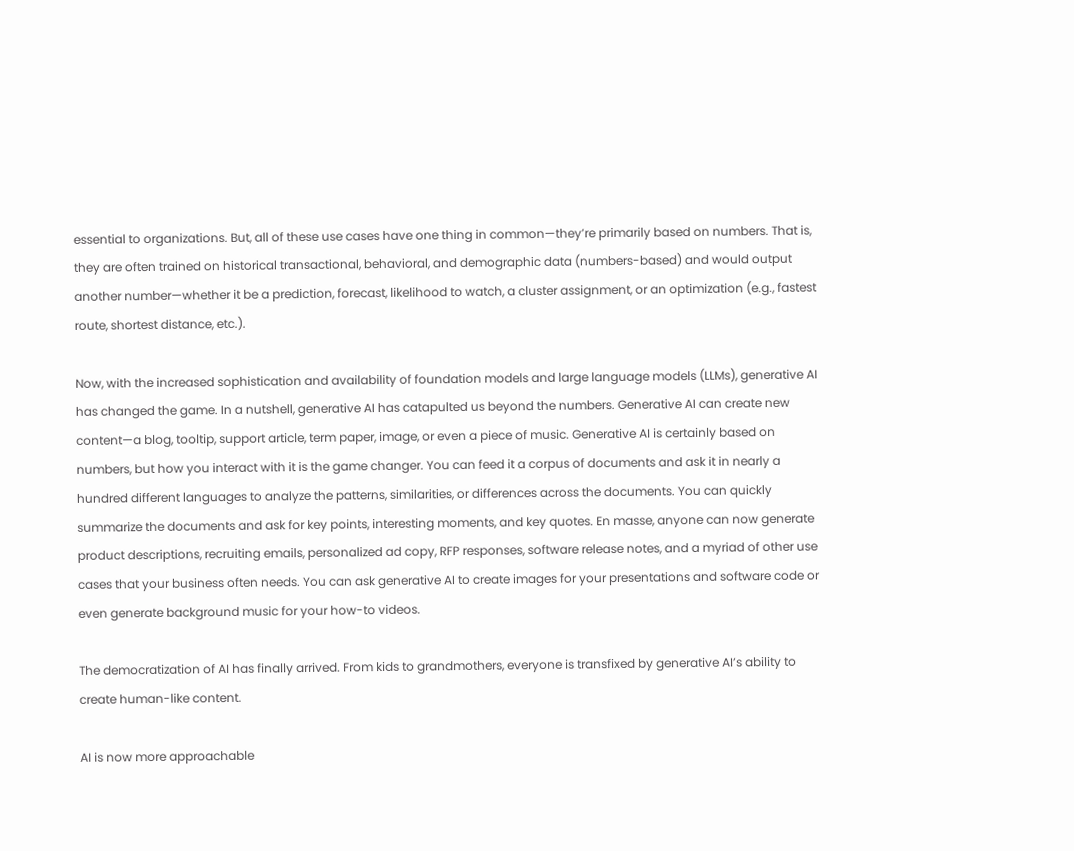essential to organizations. But, all of these use cases have one thing in common—they’re primarily based on numbers. That is, they are often trained on historical transactional, behavioral, and demographic data (numbers-based) and would output another number—whether it be a prediction, forecast, likelihood to watch, a cluster assignment, or an optimization (e.g., fastest route, shortest distance, etc.).

Now, with the increased sophistication and availability of foundation models and large language models (LLMs), generative AI has changed the game. In a nutshell, generative AI has catapulted us beyond the numbers. Generative AI can create new content—a blog, tooltip, support article, term paper, image, or even a piece of music. Generative AI is certainly based on numbers, but how you interact with it is the game changer. You can feed it a corpus of documents and ask it in nearly a hundred different languages to analyze the patterns, similarities, or differences across the documents. You can quickly summarize the documents and ask for key points, interesting moments, and key quotes. En masse, anyone can now generate product descriptions, recruiting emails, personalized ad copy, RFP responses, software release notes, and a myriad of other use cases that your business often needs. You can ask generative AI to create images for your presentations and software code or even generate background music for your how-to videos.

The democratization of AI has finally arrived. From kids to grandmothers, everyone is transfixed by generative AI’s ability to create human-like content.

AI is now more approachable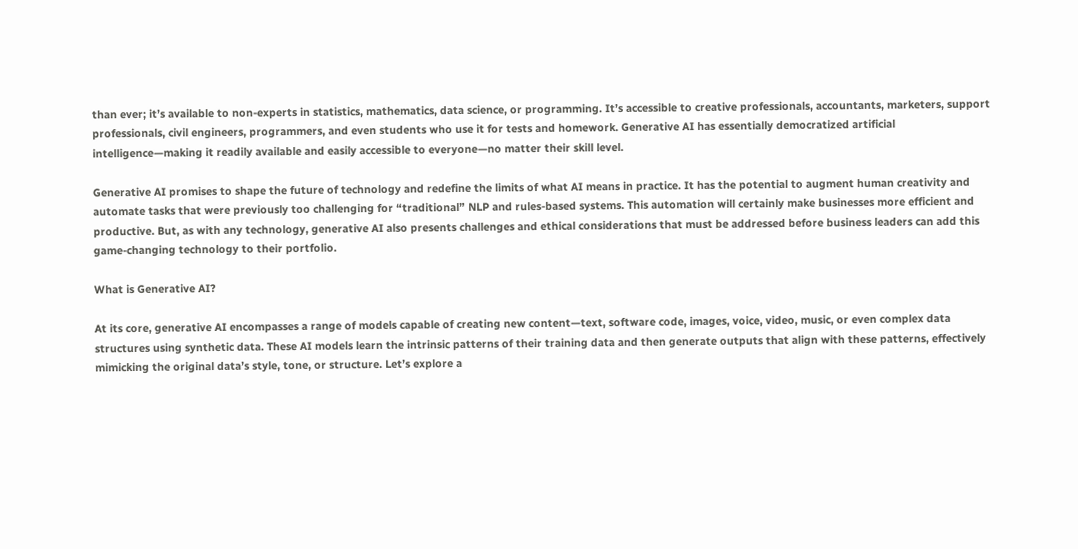than ever; it’s available to non-experts in statistics, mathematics, data science, or programming. It’s accessible to creative professionals, accountants, marketers, support professionals, civil engineers, programmers, and even students who use it for tests and homework. Generative AI has essentially democratized artificial intelligence—making it readily available and easily accessible to everyone—no matter their skill level.

Generative AI promises to shape the future of technology and redefine the limits of what AI means in practice. It has the potential to augment human creativity and automate tasks that were previously too challenging for “traditional” NLP and rules-based systems. This automation will certainly make businesses more efficient and productive. But, as with any technology, generative AI also presents challenges and ethical considerations that must be addressed before business leaders can add this game-changing technology to their portfolio.

What is Generative AI?

At its core, generative AI encompasses a range of models capable of creating new content—text, software code, images, voice, video, music, or even complex data structures using synthetic data. These AI models learn the intrinsic patterns of their training data and then generate outputs that align with these patterns, effectively mimicking the original data’s style, tone, or structure. Let’s explore a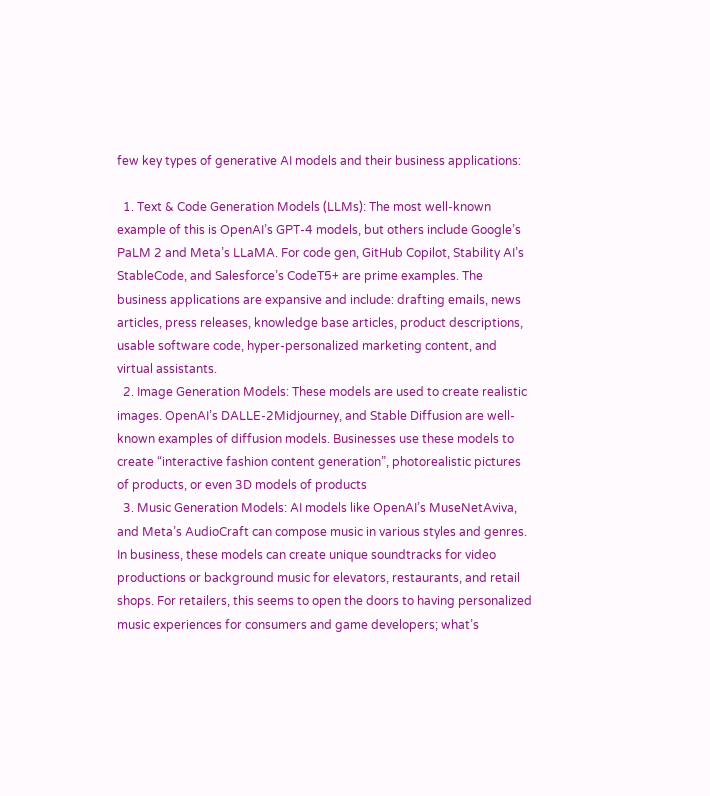few key types of generative AI models and their business applications:

  1. Text & Code Generation Models (LLMs): The most well-known example of this is OpenAI’s GPT-4 models, but others include Google’s PaLM 2 and Meta’s LLaMA. For code gen, GitHub Copilot, Stability AI’s StableCode, and Salesforce’s CodeT5+ are prime examples. The business applications are expansive and include: drafting emails, news articles, press releases, knowledge base articles, product descriptions, usable software code, hyper-personalized marketing content, and virtual assistants.
  2. Image Generation Models: These models are used to create realistic images. OpenAI’s DALLE-2Midjourney, and Stable Diffusion are well-known examples of diffusion models. Businesses use these models to create “interactive fashion content generation”, photorealistic pictures of products, or even 3D models of products
  3. Music Generation Models: AI models like OpenAI’s MuseNetAviva, and Meta’s AudioCraft can compose music in various styles and genres. In business, these models can create unique soundtracks for video productions or background music for elevators, restaurants, and retail shops. For retailers, this seems to open the doors to having personalized music experiences for consumers and game developers; what’s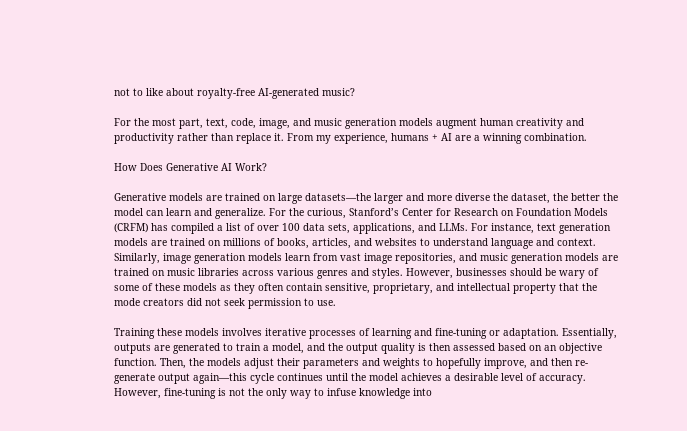not to like about royalty-free AI-generated music?

For the most part, text, code, image, and music generation models augment human creativity and productivity rather than replace it. From my experience, humans + AI are a winning combination.

How Does Generative AI Work?

Generative models are trained on large datasets—the larger and more diverse the dataset, the better the model can learn and generalize. For the curious, Stanford’s Center for Research on Foundation Models (CRFM) has compiled a list of over 100 data sets, applications, and LLMs. For instance, text generation models are trained on millions of books, articles, and websites to understand language and context. Similarly, image generation models learn from vast image repositories, and music generation models are trained on music libraries across various genres and styles. However, businesses should be wary of some of these models as they often contain sensitive, proprietary, and intellectual property that the mode creators did not seek permission to use.

Training these models involves iterative processes of learning and fine-tuning or adaptation. Essentially, outputs are generated to train a model, and the output quality is then assessed based on an objective function. Then, the models adjust their parameters and weights to hopefully improve, and then re-generate output again—this cycle continues until the model achieves a desirable level of accuracy. However, fine-tuning is not the only way to infuse knowledge into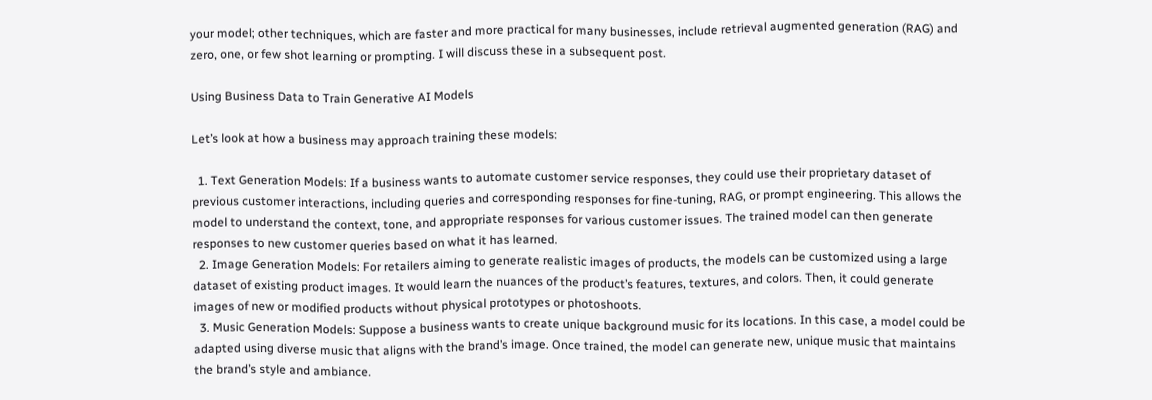your model; other techniques, which are faster and more practical for many businesses, include retrieval augmented generation (RAG) and zero, one, or few shot learning or prompting. I will discuss these in a subsequent post.

Using Business Data to Train Generative AI Models

Let’s look at how a business may approach training these models:

  1. Text Generation Models: If a business wants to automate customer service responses, they could use their proprietary dataset of previous customer interactions, including queries and corresponding responses for fine-tuning, RAG, or prompt engineering. This allows the model to understand the context, tone, and appropriate responses for various customer issues. The trained model can then generate responses to new customer queries based on what it has learned.
  2. Image Generation Models: For retailers aiming to generate realistic images of products, the models can be customized using a large dataset of existing product images. It would learn the nuances of the product’s features, textures, and colors. Then, it could generate images of new or modified products without physical prototypes or photoshoots.
  3. Music Generation Models: Suppose a business wants to create unique background music for its locations. In this case, a model could be adapted using diverse music that aligns with the brand’s image. Once trained, the model can generate new, unique music that maintains the brand’s style and ambiance.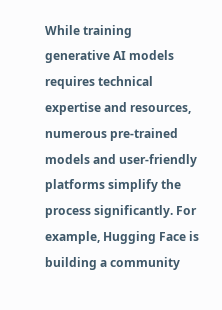While training generative AI models requires technical expertise and resources, numerous pre-trained models and user-friendly platforms simplify the process significantly. For example, Hugging Face is building a community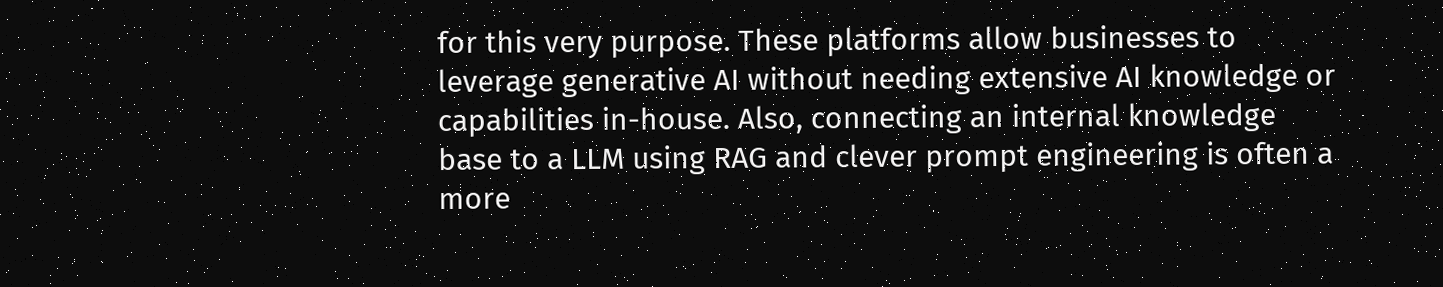for this very purpose. These platforms allow businesses to leverage generative AI without needing extensive AI knowledge or capabilities in-house. Also, connecting an internal knowledge base to a LLM using RAG and clever prompt engineering is often a more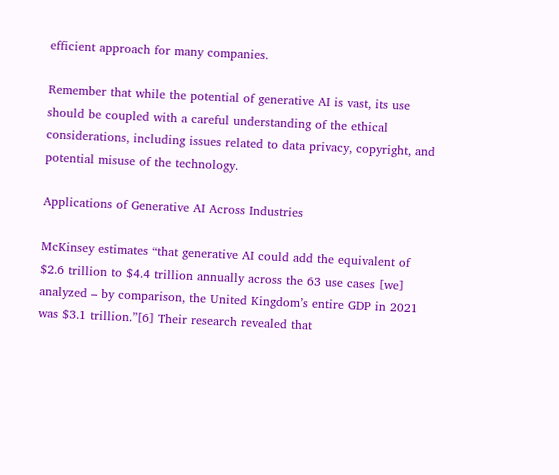efficient approach for many companies.

Remember that while the potential of generative AI is vast, its use should be coupled with a careful understanding of the ethical considerations, including issues related to data privacy, copyright, and potential misuse of the technology.

Applications of Generative AI Across Industries

McKinsey estimates “that generative AI could add the equivalent of $2.6 trillion to $4.4 trillion annually across the 63 use cases [we] analyzed – by comparison, the United Kingdom’s entire GDP in 2021 was $3.1 trillion.”[6] Their research revealed that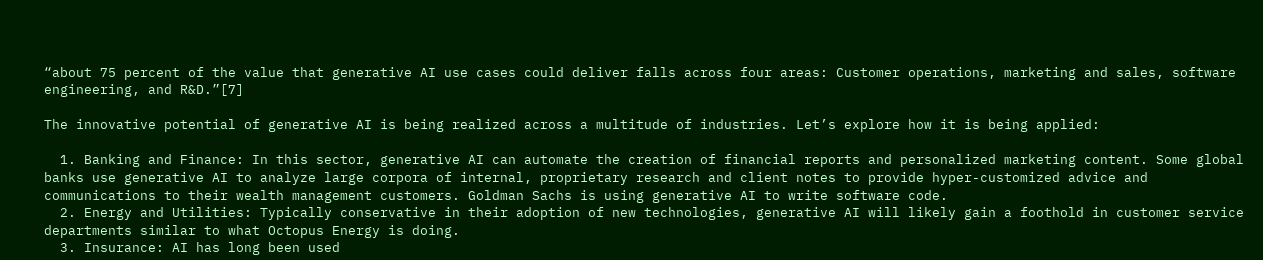“about 75 percent of the value that generative AI use cases could deliver falls across four areas: Customer operations, marketing and sales, software engineering, and R&D.”[7]

The innovative potential of generative AI is being realized across a multitude of industries. Let’s explore how it is being applied:

  1. Banking and Finance: In this sector, generative AI can automate the creation of financial reports and personalized marketing content. Some global banks use generative AI to analyze large corpora of internal, proprietary research and client notes to provide hyper-customized advice and communications to their wealth management customers. Goldman Sachs is using generative AI to write software code.
  2. Energy and Utilities: Typically conservative in their adoption of new technologies, generative AI will likely gain a foothold in customer service departments similar to what Octopus Energy is doing.
  3. Insurance: AI has long been used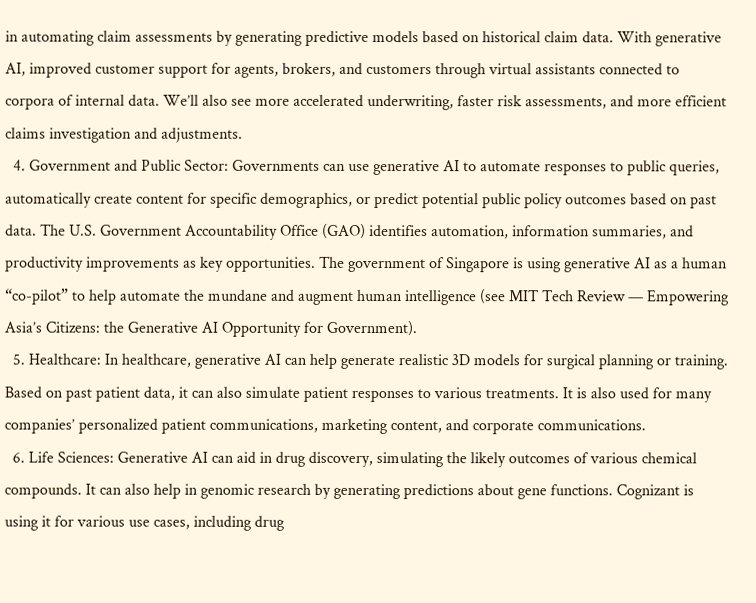in automating claim assessments by generating predictive models based on historical claim data. With generative AI, improved customer support for agents, brokers, and customers through virtual assistants connected to corpora of internal data. We’ll also see more accelerated underwriting, faster risk assessments, and more efficient claims investigation and adjustments.
  4. Government and Public Sector: Governments can use generative AI to automate responses to public queries, automatically create content for specific demographics, or predict potential public policy outcomes based on past data. The U.S. Government Accountability Office (GAO) identifies automation, information summaries, and productivity improvements as key opportunities. The government of Singapore is using generative AI as a human “co-pilot” to help automate the mundane and augment human intelligence (see MIT Tech Review — Empowering Asia’s Citizens: the Generative AI Opportunity for Government).
  5. Healthcare: In healthcare, generative AI can help generate realistic 3D models for surgical planning or training. Based on past patient data, it can also simulate patient responses to various treatments. It is also used for many companies’ personalized patient communications, marketing content, and corporate communications.
  6. Life Sciences: Generative AI can aid in drug discovery, simulating the likely outcomes of various chemical compounds. It can also help in genomic research by generating predictions about gene functions. Cognizant is using it for various use cases, including drug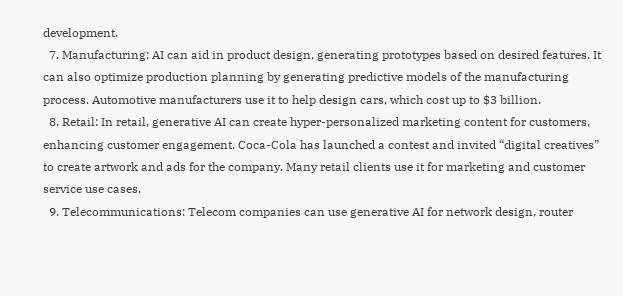development.
  7. Manufacturing: AI can aid in product design, generating prototypes based on desired features. It can also optimize production planning by generating predictive models of the manufacturing process. Automotive manufacturers use it to help design cars, which cost up to $3 billion.
  8. Retail: In retail, generative AI can create hyper-personalized marketing content for customers, enhancing customer engagement. Coca-Cola has launched a contest and invited “digital creatives” to create artwork and ads for the company. Many retail clients use it for marketing and customer service use cases.
  9. Telecommunications: Telecom companies can use generative AI for network design, router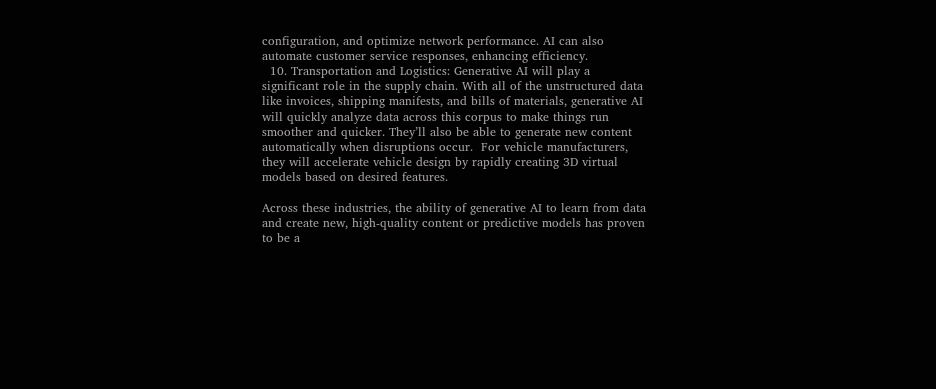configuration, and optimize network performance. AI can also automate customer service responses, enhancing efficiency.
  10. Transportation and Logistics: Generative AI will play a significant role in the supply chain. With all of the unstructured data like invoices, shipping manifests, and bills of materials, generative AI will quickly analyze data across this corpus to make things run smoother and quicker. They’ll also be able to generate new content automatically when disruptions occur.  For vehicle manufacturers, they will accelerate vehicle design by rapidly creating 3D virtual models based on desired features.

Across these industries, the ability of generative AI to learn from data and create new, high-quality content or predictive models has proven to be a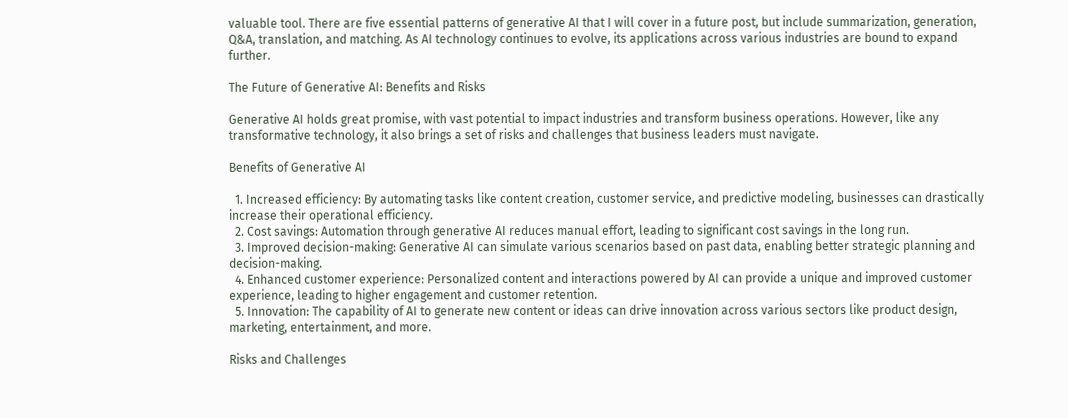valuable tool. There are five essential patterns of generative AI that I will cover in a future post, but include summarization, generation, Q&A, translation, and matching. As AI technology continues to evolve, its applications across various industries are bound to expand further.

The Future of Generative AI: Benefits and Risks

Generative AI holds great promise, with vast potential to impact industries and transform business operations. However, like any transformative technology, it also brings a set of risks and challenges that business leaders must navigate.

Benefits of Generative AI

  1. Increased efficiency: By automating tasks like content creation, customer service, and predictive modeling, businesses can drastically increase their operational efficiency.
  2. Cost savings: Automation through generative AI reduces manual effort, leading to significant cost savings in the long run.
  3. Improved decision-making: Generative AI can simulate various scenarios based on past data, enabling better strategic planning and decision-making.
  4. Enhanced customer experience: Personalized content and interactions powered by AI can provide a unique and improved customer experience, leading to higher engagement and customer retention.
  5. Innovation: The capability of AI to generate new content or ideas can drive innovation across various sectors like product design, marketing, entertainment, and more.

Risks and Challenges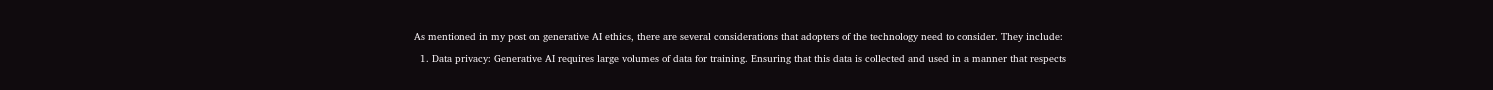As mentioned in my post on generative AI ethics, there are several considerations that adopters of the technology need to consider. They include:

  1. Data privacy: Generative AI requires large volumes of data for training. Ensuring that this data is collected and used in a manner that respects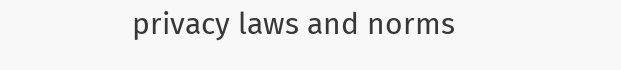privacy laws and norms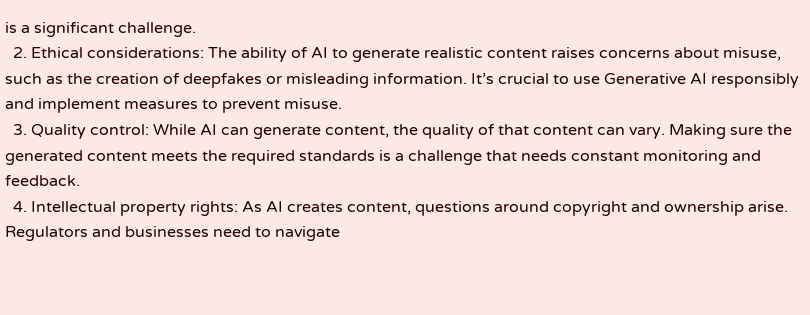is a significant challenge.
  2. Ethical considerations: The ability of AI to generate realistic content raises concerns about misuse, such as the creation of deepfakes or misleading information. It’s crucial to use Generative AI responsibly and implement measures to prevent misuse.
  3. Quality control: While AI can generate content, the quality of that content can vary. Making sure the generated content meets the required standards is a challenge that needs constant monitoring and feedback.
  4. Intellectual property rights: As AI creates content, questions around copyright and ownership arise. Regulators and businesses need to navigate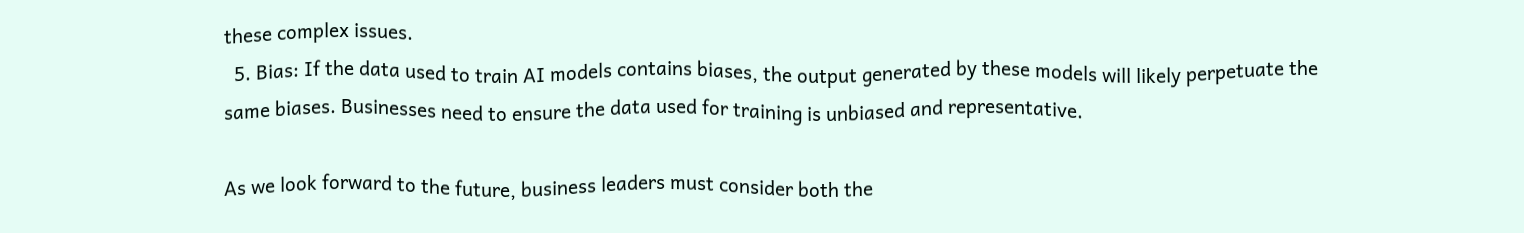these complex issues.
  5. Bias: If the data used to train AI models contains biases, the output generated by these models will likely perpetuate the same biases. Businesses need to ensure the data used for training is unbiased and representative.

As we look forward to the future, business leaders must consider both the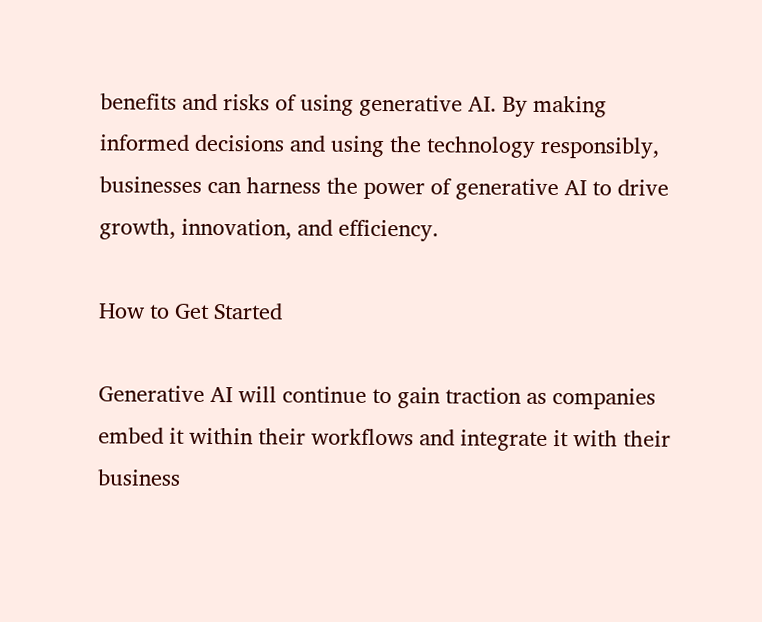benefits and risks of using generative AI. By making informed decisions and using the technology responsibly, businesses can harness the power of generative AI to drive growth, innovation, and efficiency.

How to Get Started

Generative AI will continue to gain traction as companies embed it within their workflows and integrate it with their business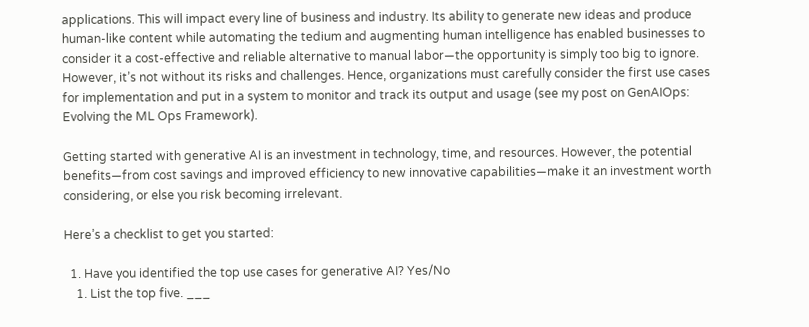applications. This will impact every line of business and industry. Its ability to generate new ideas and produce human-like content while automating the tedium and augmenting human intelligence has enabled businesses to consider it a cost-effective and reliable alternative to manual labor—the opportunity is simply too big to ignore. However, it’s not without its risks and challenges. Hence, organizations must carefully consider the first use cases for implementation and put in a system to monitor and track its output and usage (see my post on GenAIOps: Evolving the ML Ops Framework).

Getting started with generative AI is an investment in technology, time, and resources. However, the potential benefits—from cost savings and improved efficiency to new innovative capabilities—make it an investment worth considering, or else you risk becoming irrelevant.

Here’s a checklist to get you started:

  1. Have you identified the top use cases for generative AI? Yes/No
    1. List the top five. ___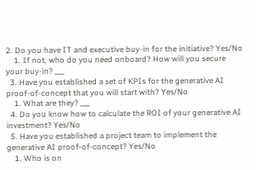2. Do you have IT and executive buy-in for the initiative? Yes/No
    1. If not, who do you need onboard? How will you secure your buy-in? ___
  3. Have you established a set of KPIs for the generative AI proof-of-concept that you will start with? Yes/No
    1. What are they? ___
  4. Do you know how to calculate the ROI of your generative AI investment? Yes/No
  5. Have you established a project team to implement the generative AI proof-of-concept? Yes/No
    1. Who is on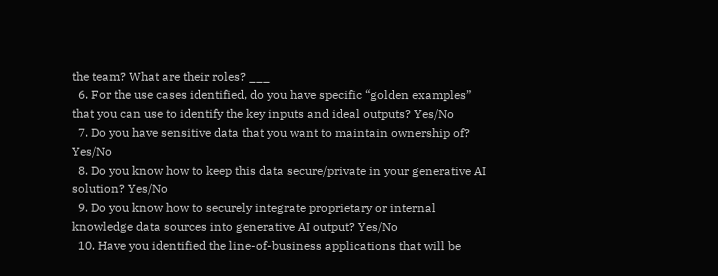the team? What are their roles? ___
  6. For the use cases identified, do you have specific “golden examples” that you can use to identify the key inputs and ideal outputs? Yes/No
  7. Do you have sensitive data that you want to maintain ownership of? Yes/No
  8. Do you know how to keep this data secure/private in your generative AI solution? Yes/No
  9. Do you know how to securely integrate proprietary or internal knowledge data sources into generative AI output? Yes/No
  10. Have you identified the line-of-business applications that will be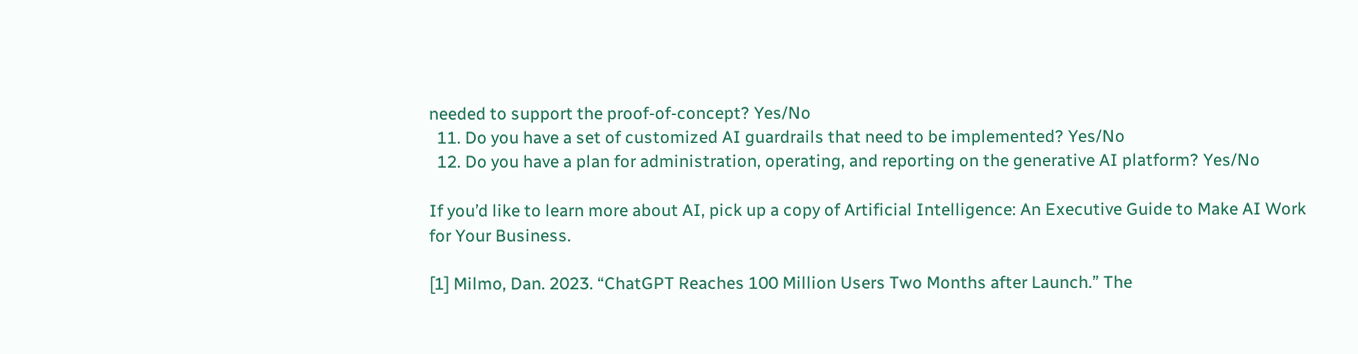needed to support the proof-of-concept? Yes/No
  11. Do you have a set of customized AI guardrails that need to be implemented? Yes/No
  12. Do you have a plan for administration, operating, and reporting on the generative AI platform? Yes/No

If you’d like to learn more about AI, pick up a copy of Artificial Intelligence: An Executive Guide to Make AI Work for Your Business.

[1] Milmo, Dan. 2023. “ChatGPT Reaches 100 Million Users Two Months after Launch.” The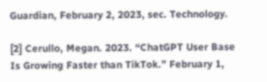Guardian, February 2, 2023, sec. Technology.

[2] Cerullo, Megan. 2023. “ChatGPT User Base Is Growing Faster than TikTok.” February 1,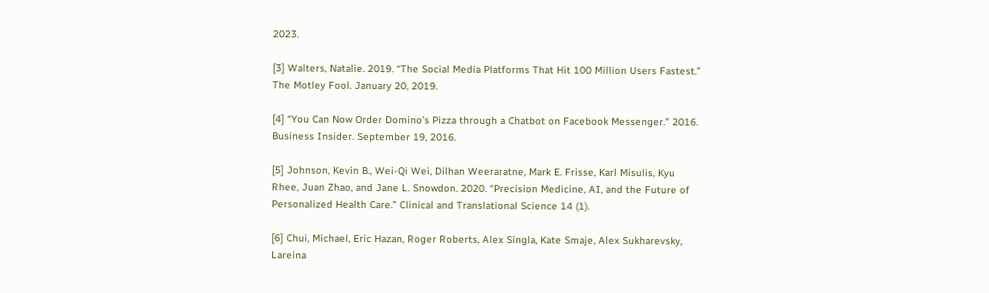2023.

[3] Walters, Natalie. 2019. “The Social Media Platforms That Hit 100 Million Users Fastest.” The Motley Fool. January 20, 2019.

[4] “You Can Now Order Domino’s Pizza through a Chatbot on Facebook Messenger.” 2016. Business Insider. September 19, 2016.

[5] Johnson, Kevin B., Wei‐Qi Wei, Dilhan Weeraratne, Mark E. Frisse, Karl Misulis, Kyu Rhee, Juan Zhao, and Jane L. Snowdon. 2020. “Precision Medicine, AI, and the Future of Personalized Health Care.” Clinical and Translational Science 14 (1).

[6] Chui, Michael, Eric Hazan, Roger Roberts, Alex Singla, Kate Smaje, Alex Sukharevsky, Lareina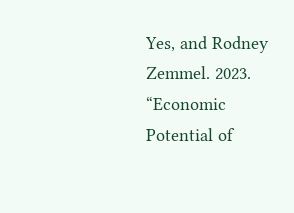Yes, and Rodney Zemmel. 2023. “Economic Potential of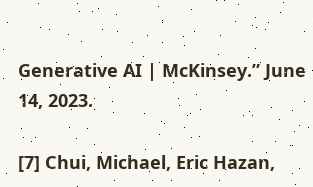Generative AI | McKinsey.” June 14, 2023.

[7] Chui, Michael, Eric Hazan,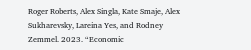Roger Roberts, Alex Singla, Kate Smaje, Alex Sukharevsky, Lareina Yes, and Rodney Zemmel. 2023. “Economic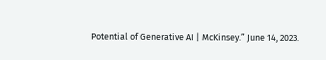Potential of Generative AI | McKinsey.” June 14, 2023.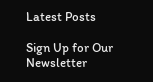Latest Posts

Sign Up for Our Newsletter